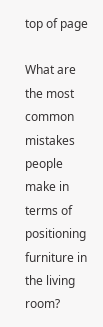top of page

What are the most common mistakes people make in terms of positioning furniture in the living room?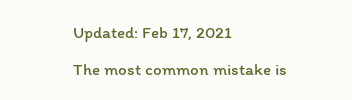Updated: Feb 17, 2021

The most common mistake is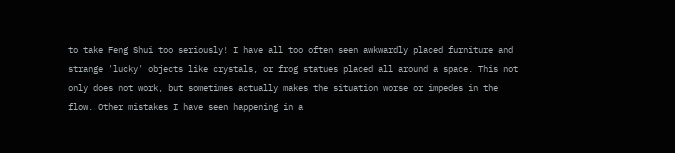to take Feng Shui too seriously! I have all too often seen awkwardly placed furniture and strange 'lucky' objects like crystals, or frog statues placed all around a space. This not only does not work, but sometimes actually makes the situation worse or impedes in the flow. Other mistakes I have seen happening in a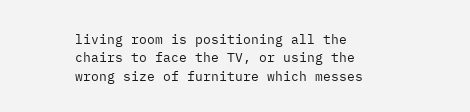living room is positioning all the chairs to face the TV, or using the wrong size of furniture which messes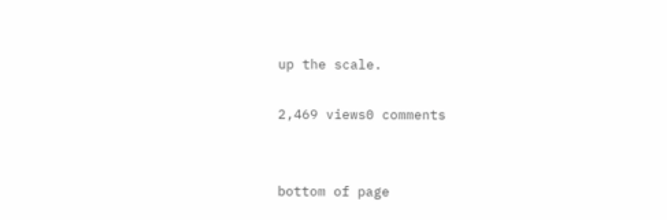up the scale.

2,469 views0 comments


bottom of page